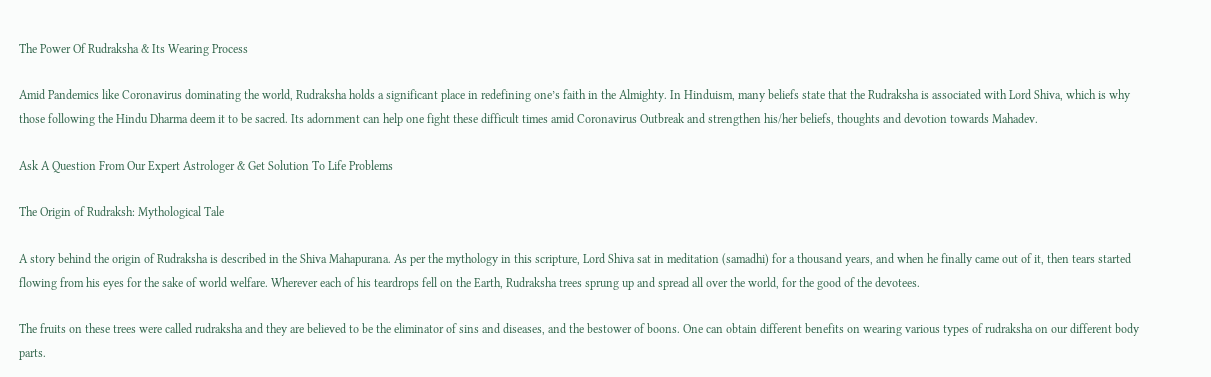The Power Of Rudraksha & Its Wearing Process

Amid Pandemics like Coronavirus dominating the world, Rudraksha holds a significant place in redefining one’s faith in the Almighty. In Hinduism, many beliefs state that the Rudraksha is associated with Lord Shiva, which is why those following the Hindu Dharma deem it to be sacred. Its adornment can help one fight these difficult times amid Coronavirus Outbreak and strengthen his/her beliefs, thoughts and devotion towards Mahadev.

Ask A Question From Our Expert Astrologer & Get Solution To Life Problems

The Origin of Rudraksh: Mythological Tale

A story behind the origin of Rudraksha is described in the Shiva Mahapurana. As per the mythology in this scripture, Lord Shiva sat in meditation (samadhi) for a thousand years, and when he finally came out of it, then tears started flowing from his eyes for the sake of world welfare. Wherever each of his teardrops fell on the Earth, Rudraksha trees sprung up and spread all over the world, for the good of the devotees.

The fruits on these trees were called rudraksha and they are believed to be the eliminator of sins and diseases, and the bestower of boons. One can obtain different benefits on wearing various types of rudraksha on our different body parts.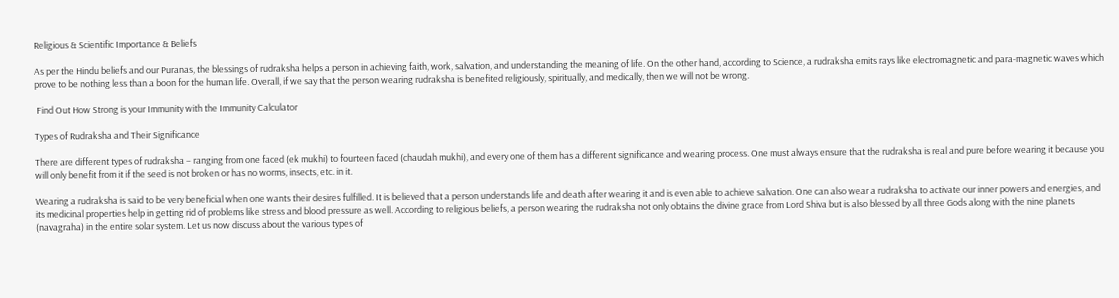Religious & Scientific Importance & Beliefs

As per the Hindu beliefs and our Puranas, the blessings of rudraksha helps a person in achieving faith, work, salvation, and understanding the meaning of life. On the other hand, according to Science, a rudraksha emits rays like electromagnetic and para-magnetic waves which prove to be nothing less than a boon for the human life. Overall, if we say that the person wearing rudraksha is benefited religiously, spiritually, and medically, then we will not be wrong.

 Find Out How Strong is your Immunity with the Immunity Calculator

Types of Rudraksha and Their Significance

There are different types of rudraksha – ranging from one faced (ek mukhi) to fourteen faced (chaudah mukhi), and every one of them has a different significance and wearing process. One must always ensure that the rudraksha is real and pure before wearing it because you will only benefit from it if the seed is not broken or has no worms, insects, etc. in it.

Wearing a rudraksha is said to be very beneficial when one wants their desires fulfilled. It is believed that a person understands life and death after wearing it and is even able to achieve salvation. One can also wear a rudraksha to activate our inner powers and energies, and its medicinal properties help in getting rid of problems like stress and blood pressure as well. According to religious beliefs, a person wearing the rudraksha not only obtains the divine grace from Lord Shiva but is also blessed by all three Gods along with the nine planets (navagraha) in the entire solar system. Let us now discuss about the various types of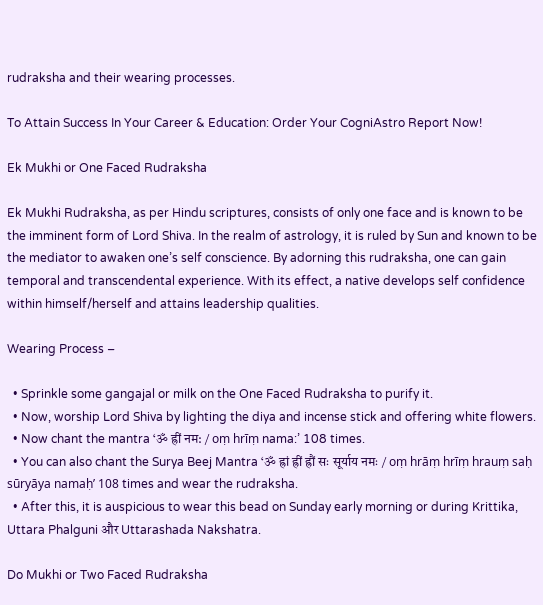rudraksha and their wearing processes.

To Attain Success In Your Career & Education: Order Your CogniAstro Report Now!

Ek Mukhi or One Faced Rudraksha

Ek Mukhi Rudraksha, as per Hindu scriptures, consists of only one face and is known to be the imminent form of Lord Shiva. In the realm of astrology, it is ruled by Sun and known to be the mediator to awaken one’s self conscience. By adorning this rudraksha, one can gain temporal and transcendental experience. With its effect, a native develops self confidence within himself/herself and attains leadership qualities.

Wearing Process –

  • Sprinkle some gangajal or milk on the One Faced Rudraksha to purify it.
  • Now, worship Lord Shiva by lighting the diya and incense stick and offering white flowers.
  • Now chant the mantra ‘ॐ ह्रीं नम: / oṃ hrīṃ nama:’ 108 times.
  • You can also chant the Surya Beej Mantra ‘ॐ ह्रां ह्रीं ह्रौं सः सूर्याय नमः / oṃ hrāṃ hrīṃ hrauṃ saḥ sūryāya namaḥ’ 108 times and wear the rudraksha.
  • After this, it is auspicious to wear this bead on Sunday early morning or during Krittika, Uttara Phalguni और Uttarashada Nakshatra.

Do Mukhi or Two Faced Rudraksha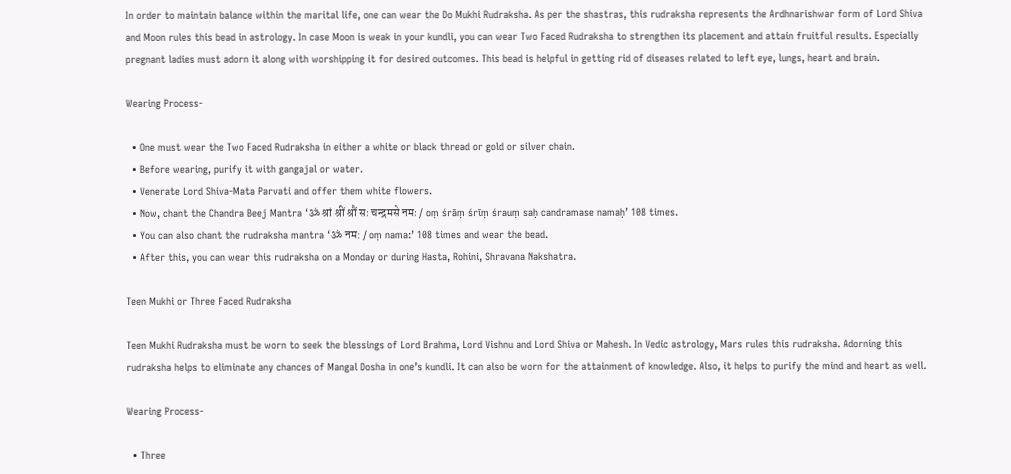In order to maintain balance within the marital life, one can wear the Do Mukhi Rudraksha. As per the shastras, this rudraksha represents the Ardhnarishwar form of Lord Shiva and Moon rules this bead in astrology. In case Moon is weak in your kundli, you can wear Two Faced Rudraksha to strengthen its placement and attain fruitful results. Especially pregnant ladies must adorn it along with worshipping it for desired outcomes. This bead is helpful in getting rid of diseases related to left eye, lungs, heart and brain.

Wearing Process-

  • One must wear the Two Faced Rudraksha in either a white or black thread or gold or silver chain.
  • Before wearing, purify it with gangajal or water.
  • Venerate Lord Shiva-Mata Parvati and offer them white flowers.
  • Now, chant the Chandra Beej Mantra ‘ॐ श्रां श्रीं श्रौं सः चन्द्रमसे नमः / oṃ śrāṃ śrīṃ śrauṃ saḥ candramase namaḥ’ 108 times.
  • You can also chant the rudraksha mantra ‘ॐ नम: / oṃ nama:’ 108 times and wear the bead.
  • After this, you can wear this rudraksha on a Monday or during Hasta, Rohini, Shravana Nakshatra.

Teen Mukhi or Three Faced Rudraksha

Teen Mukhi Rudraksha must be worn to seek the blessings of Lord Brahma, Lord Vishnu and Lord Shiva or Mahesh. In Vedic astrology, Mars rules this rudraksha. Adorning this rudraksha helps to eliminate any chances of Mangal Dosha in one’s kundli. It can also be worn for the attainment of knowledge. Also, it helps to purify the mind and heart as well.

Wearing Process-

  • Three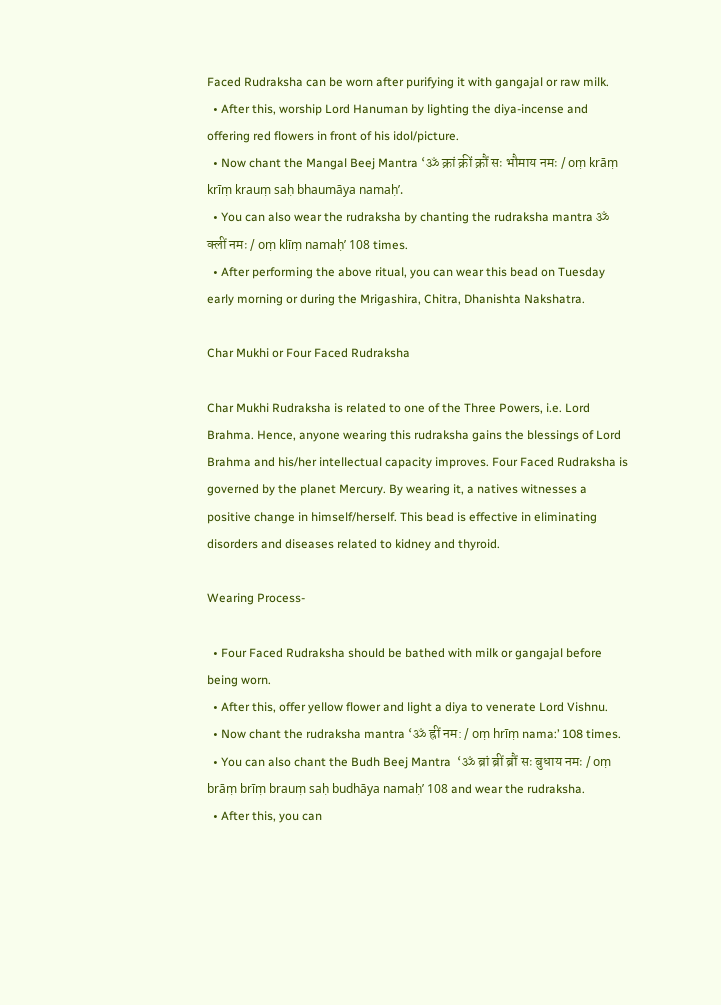Faced Rudraksha can be worn after purifying it with gangajal or raw milk.
  • After this, worship Lord Hanuman by lighting the diya-incense and offering red flowers in front of his idol/picture.
  • Now chant the Mangal Beej Mantra ‘ॐ क्रां क्रीं क्रौं सः भौमाय नमः / oṃ krāṃ krīṃ krauṃ saḥ bhaumāya namaḥ’.
  • You can also wear the rudraksha by chanting the rudraksha mantra ॐ क्लीं नमः / oṃ klīṃ namaḥ’ 108 times.
  • After performing the above ritual, you can wear this bead on Tuesday early morning or during the Mrigashira, Chitra, Dhanishta Nakshatra.

Char Mukhi or Four Faced Rudraksha

Char Mukhi Rudraksha is related to one of the Three Powers, i.e. Lord Brahma. Hence, anyone wearing this rudraksha gains the blessings of Lord Brahma and his/her intellectual capacity improves. Four Faced Rudraksha is governed by the planet Mercury. By wearing it, a natives witnesses a positive change in himself/herself. This bead is effective in eliminating disorders and diseases related to kidney and thyroid.

Wearing Process-

  • Four Faced Rudraksha should be bathed with milk or gangajal before being worn.
  • After this, offer yellow flower and light a diya to venerate Lord Vishnu.
  • Now chant the rudraksha mantra ‘ॐ ह्रीं नम: / oṃ hrīṃ nama:’ 108 times.
  • You can also chant the Budh Beej Mantra  ‘ॐ ब्रां ब्रीं ब्रौं सः बुधाय नमः / oṃ brāṃ brīṃ brauṃ saḥ budhāya namaḥ’ 108 and wear the rudraksha.
  • After this, you can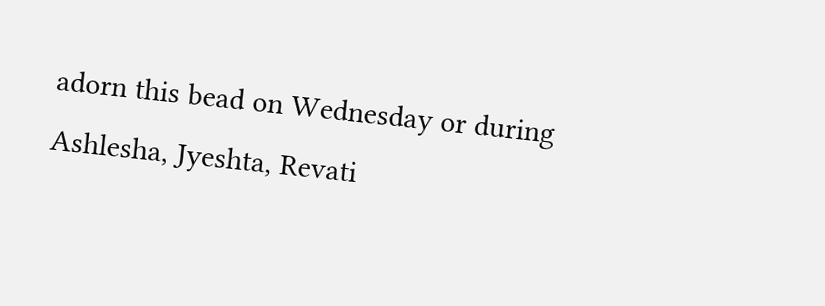adorn this bead on Wednesday or during Ashlesha, Jyeshta, Revati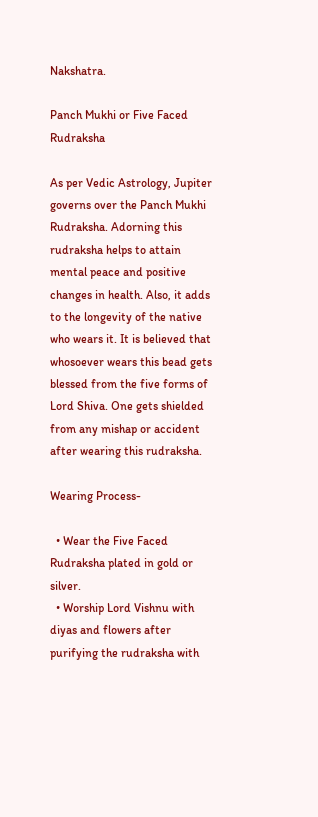Nakshatra.

Panch Mukhi or Five Faced Rudraksha

As per Vedic Astrology, Jupiter governs over the Panch Mukhi Rudraksha. Adorning this rudraksha helps to attain mental peace and positive changes in health. Also, it adds to the longevity of the native who wears it. It is believed that whosoever wears this bead gets blessed from the five forms of Lord Shiva. One gets shielded from any mishap or accident after wearing this rudraksha.

Wearing Process-

  • Wear the Five Faced Rudraksha plated in gold or silver.
  • Worship Lord Vishnu with diyas and flowers after purifying the rudraksha with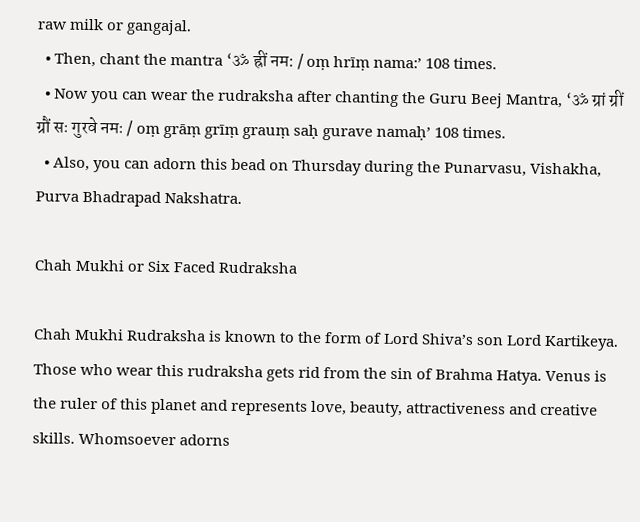raw milk or gangajal.
  • Then, chant the mantra ‘ॐ ह्रीं नम: / oṃ hrīṃ nama:’ 108 times.
  • Now you can wear the rudraksha after chanting the Guru Beej Mantra, ‘ॐ ग्रां ग्रीं ग्रौं सः गुरवे नमः / oṃ grāṃ grīṃ grauṃ saḥ gurave namaḥ’ 108 times.
  • Also, you can adorn this bead on Thursday during the Punarvasu, Vishakha, Purva Bhadrapad Nakshatra.

Chah Mukhi or Six Faced Rudraksha

Chah Mukhi Rudraksha is known to the form of Lord Shiva’s son Lord Kartikeya. Those who wear this rudraksha gets rid from the sin of Brahma Hatya. Venus is the ruler of this planet and represents love, beauty, attractiveness and creative skills. Whomsoever adorns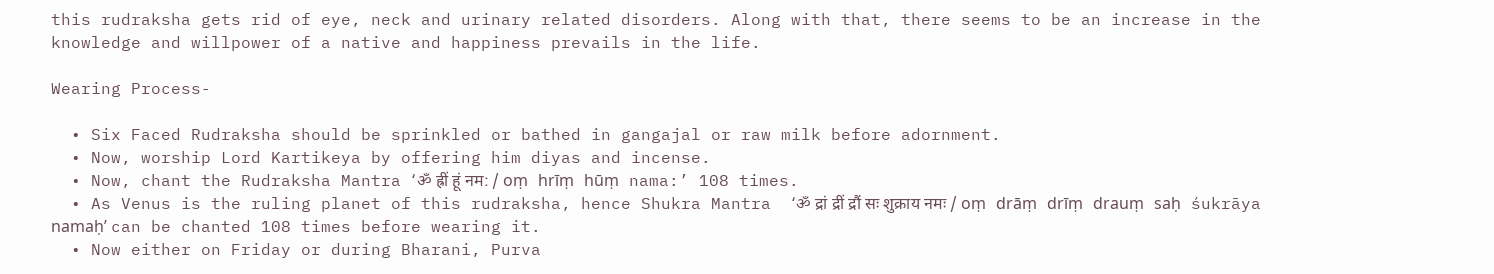this rudraksha gets rid of eye, neck and urinary related disorders. Along with that, there seems to be an increase in the knowledge and willpower of a native and happiness prevails in the life.

Wearing Process-

  • Six Faced Rudraksha should be sprinkled or bathed in gangajal or raw milk before adornment.
  • Now, worship Lord Kartikeya by offering him diyas and incense.
  • Now, chant the Rudraksha Mantra ‘ॐ ह्रीं हूं नम: / oṃ hrīṃ hūṃ nama:’ 108 times.
  • As Venus is the ruling planet of this rudraksha, hence Shukra Mantra  ‘ॐ द्रां द्रीं द्रौं सः शुक्राय नमः / oṃ drāṃ drīṃ drauṃ saḥ śukrāya namaḥ’ can be chanted 108 times before wearing it.
  • Now either on Friday or during Bharani, Purva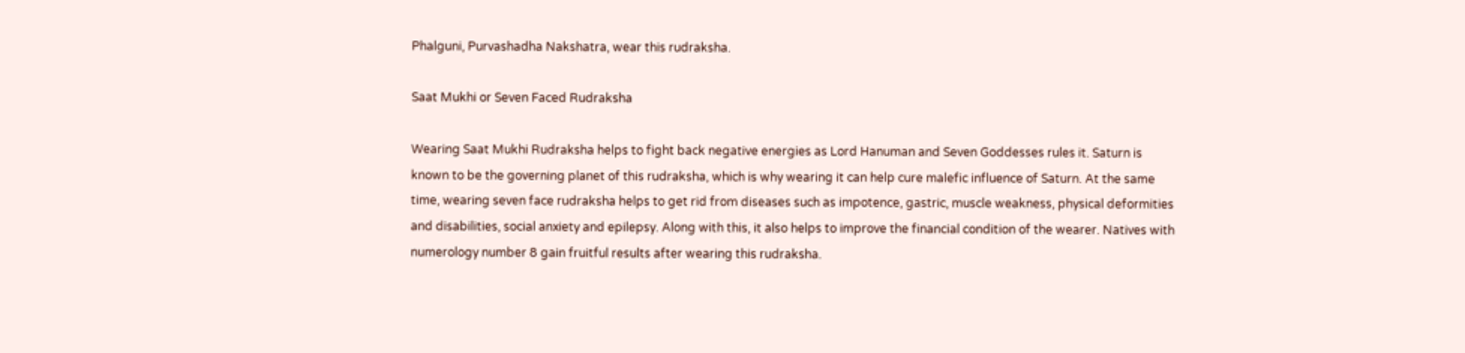Phalguni, Purvashadha Nakshatra, wear this rudraksha.

Saat Mukhi or Seven Faced Rudraksha

Wearing Saat Mukhi Rudraksha helps to fight back negative energies as Lord Hanuman and Seven Goddesses rules it. Saturn is known to be the governing planet of this rudraksha, which is why wearing it can help cure malefic influence of Saturn. At the same time, wearing seven face rudraksha helps to get rid from diseases such as impotence, gastric, muscle weakness, physical deformities and disabilities, social anxiety and epilepsy. Along with this, it also helps to improve the financial condition of the wearer. Natives with numerology number 8 gain fruitful results after wearing this rudraksha.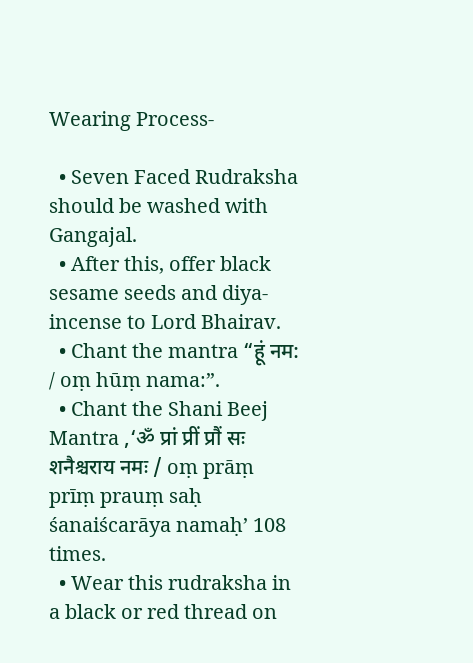Wearing Process-

  • Seven Faced Rudraksha should be washed with Gangajal.
  • After this, offer black sesame seeds and diya-incense to Lord Bhairav.
  • Chant the mantra “हूं नम: / oṃ hūṃ nama:”.
  • Chant the Shani Beej Mantra ,‘ॐ प्रां प्रीं प्रौं सः शनैश्चराय नमः / oṃ prāṃ prīṃ prauṃ saḥ śanaiścarāya namaḥ’ 108 times.
  • Wear this rudraksha in a black or red thread on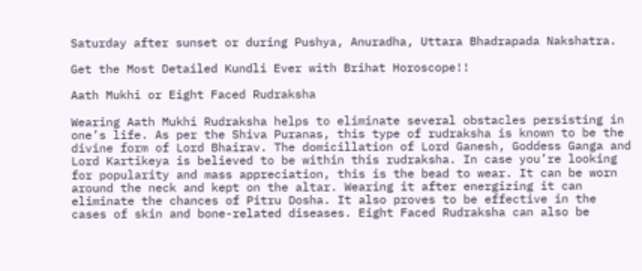Saturday after sunset or during Pushya, Anuradha, Uttara Bhadrapada Nakshatra.

Get the Most Detailed Kundli Ever with Brihat Horoscope!!

Aath Mukhi or Eight Faced Rudraksha

Wearing Aath Mukhi Rudraksha helps to eliminate several obstacles persisting in one’s life. As per the Shiva Puranas, this type of rudraksha is known to be the divine form of Lord Bhairav. The domicillation of Lord Ganesh, Goddess Ganga and Lord Kartikeya is believed to be within this rudraksha. In case you’re looking for popularity and mass appreciation, this is the bead to wear. It can be worn around the neck and kept on the altar. Wearing it after energizing it can eliminate the chances of Pitru Dosha. It also proves to be effective in the cases of skin and bone-related diseases. Eight Faced Rudraksha can also be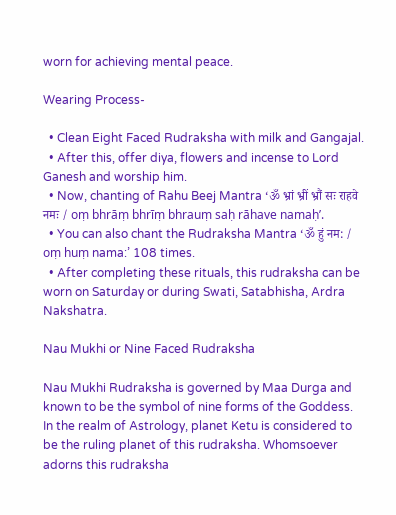worn for achieving mental peace.

Wearing Process-

  • Clean Eight Faced Rudraksha with milk and Gangajal.
  • After this, offer diya, flowers and incense to Lord Ganesh and worship him.
  • Now, chanting of Rahu Beej Mantra ‘ॐ भ्रां भ्रीं भ्रौं सः राहवे नमः / oṃ bhrāṃ bhrīṃ bhrauṃ saḥ rāhave namaḥ’.
  • You can also chant the Rudraksha Mantra ‘ॐ हुं नम: / oṃ huṃ nama:’ 108 times.
  • After completing these rituals, this rudraksha can be worn on Saturday or during Swati, Satabhisha, Ardra Nakshatra.

Nau Mukhi or Nine Faced Rudraksha

Nau Mukhi Rudraksha is governed by Maa Durga and known to be the symbol of nine forms of the Goddess. In the realm of Astrology, planet Ketu is considered to be the ruling planet of this rudraksha. Whomsoever adorns this rudraksha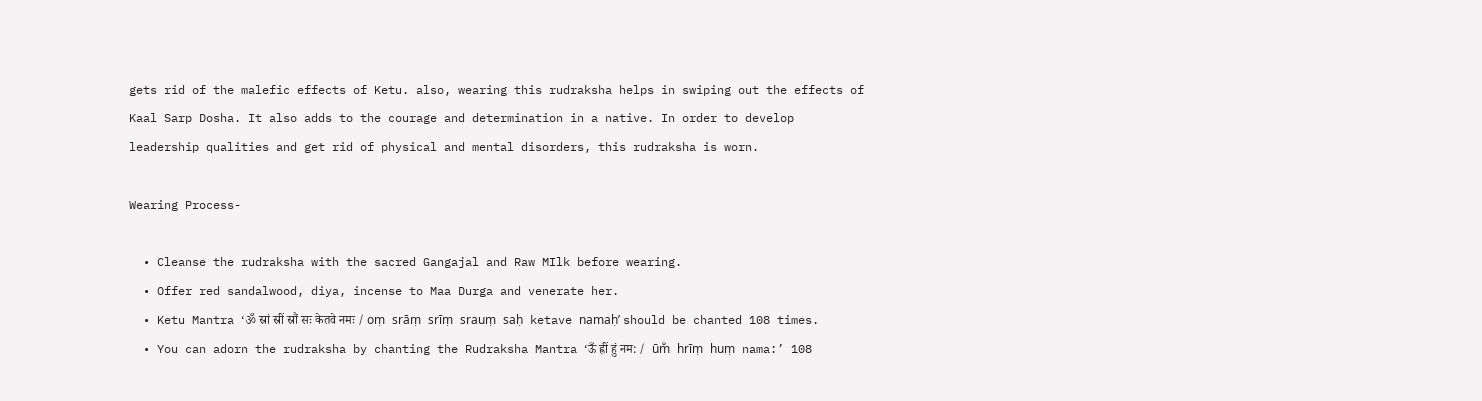gets rid of the malefic effects of Ketu. also, wearing this rudraksha helps in swiping out the effects of Kaal Sarp Dosha. It also adds to the courage and determination in a native. In order to develop leadership qualities and get rid of physical and mental disorders, this rudraksha is worn.

Wearing Process-

  • Cleanse the rudraksha with the sacred Gangajal and Raw MIlk before wearing.
  • Offer red sandalwood, diya, incense to Maa Durga and venerate her.
  • Ketu Mantra ‘ॐ स्रां स्रीं स्रौं सः केतवे नमः / oṃ srāṃ srīṃ srauṃ saḥ ketave namaḥ’ should be chanted 108 times.
  • You can adorn the rudraksha by chanting the Rudraksha Mantra ‘ऊँ ह्रीं हुं नम: /  ūm̐ hrīṃ huṃ nama:’ 108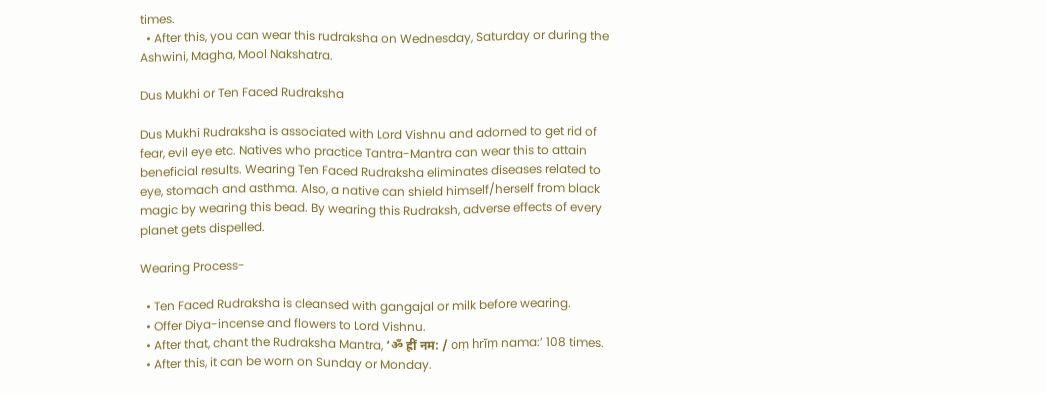times.
  • After this, you can wear this rudraksha on Wednesday, Saturday or during the Ashwini, Magha, Mool Nakshatra.

Dus Mukhi or Ten Faced Rudraksha

Dus Mukhi Rudraksha is associated with Lord Vishnu and adorned to get rid of fear, evil eye etc. Natives who practice Tantra-Mantra can wear this to attain beneficial results. Wearing Ten Faced Rudraksha eliminates diseases related to eye, stomach and asthma. Also, a native can shield himself/herself from black magic by wearing this bead. By wearing this Rudraksh, adverse effects of every planet gets dispelled.

Wearing Process-

  • Ten Faced Rudraksha is cleansed with gangajal or milk before wearing.
  • Offer Diya-incense and flowers to Lord Vishnu.
  • After that, chant the Rudraksha Mantra, ‘ॐ ह्रीं नम: / oṃ hrīṃ nama:’ 108 times.
  • After this, it can be worn on Sunday or Monday.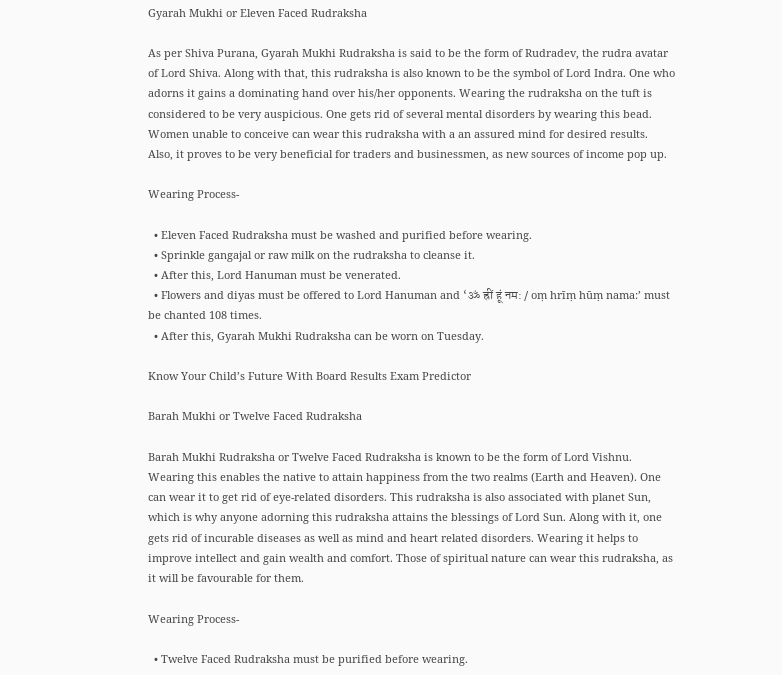Gyarah Mukhi or Eleven Faced Rudraksha

As per Shiva Purana, Gyarah Mukhi Rudraksha is said to be the form of Rudradev, the rudra avatar of Lord Shiva. Along with that, this rudraksha is also known to be the symbol of Lord Indra. One who adorns it gains a dominating hand over his/her opponents. Wearing the rudraksha on the tuft is considered to be very auspicious. One gets rid of several mental disorders by wearing this bead. Women unable to conceive can wear this rudraksha with a an assured mind for desired results. Also, it proves to be very beneficial for traders and businessmen, as new sources of income pop up.

Wearing Process-

  • Eleven Faced Rudraksha must be washed and purified before wearing.
  • Sprinkle gangajal or raw milk on the rudraksha to cleanse it.
  • After this, Lord Hanuman must be venerated.
  • Flowers and diyas must be offered to Lord Hanuman and ‘ॐ ह्रीं हूं नम: / oṃ hrīṃ hūṃ nama:’ must be chanted 108 times.
  • After this, Gyarah Mukhi Rudraksha can be worn on Tuesday.

Know Your Child’s Future With Board Results Exam Predictor

Barah Mukhi or Twelve Faced Rudraksha

Barah Mukhi Rudraksha or Twelve Faced Rudraksha is known to be the form of Lord Vishnu. Wearing this enables the native to attain happiness from the two realms (Earth and Heaven). One can wear it to get rid of eye-related disorders. This rudraksha is also associated with planet Sun, which is why anyone adorning this rudraksha attains the blessings of Lord Sun. Along with it, one gets rid of incurable diseases as well as mind and heart related disorders. Wearing it helps to improve intellect and gain wealth and comfort. Those of spiritual nature can wear this rudraksha, as it will be favourable for them.

Wearing Process-

  • Twelve Faced Rudraksha must be purified before wearing.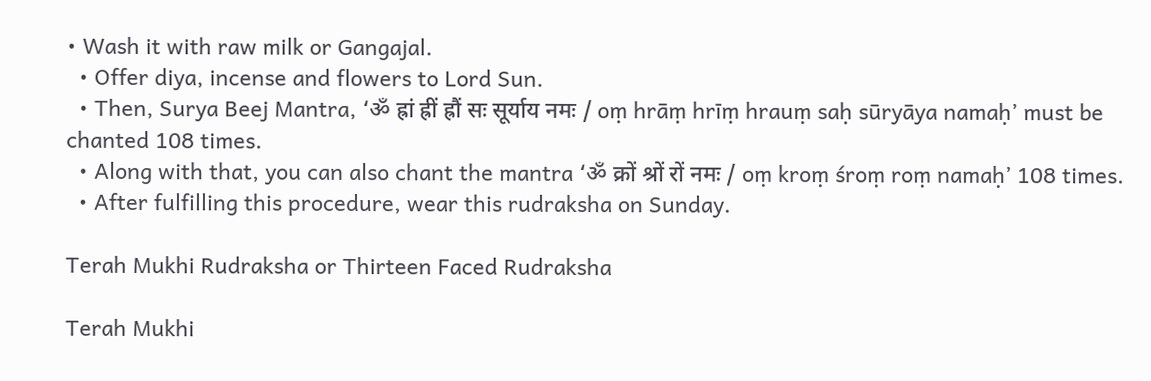• Wash it with raw milk or Gangajal.
  • Offer diya, incense and flowers to Lord Sun.
  • Then, Surya Beej Mantra, ‘ॐ ह्रां ह्रीं ह्रौं सः सूर्याय नमः / oṃ hrāṃ hrīṃ hrauṃ saḥ sūryāya namaḥ’ must be chanted 108 times.
  • Along with that, you can also chant the mantra ‘ॐ क्रों श्रों रों नमः / oṃ kroṃ śroṃ roṃ namaḥ’ 108 times.
  • After fulfilling this procedure, wear this rudraksha on Sunday.

Terah Mukhi Rudraksha or Thirteen Faced Rudraksha

Terah Mukhi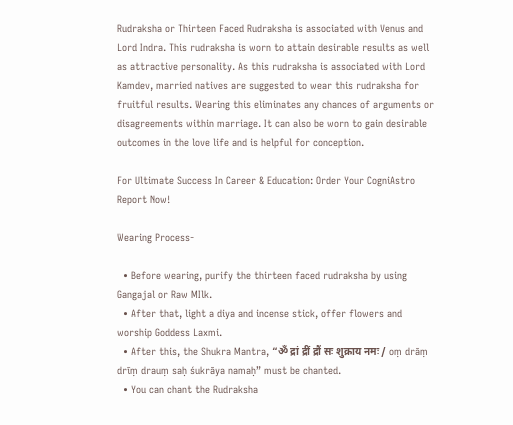Rudraksha or Thirteen Faced Rudraksha is associated with Venus and Lord Indra. This rudraksha is worn to attain desirable results as well as attractive personality. As this rudraksha is associated with Lord Kamdev, married natives are suggested to wear this rudraksha for fruitful results. Wearing this eliminates any chances of arguments or disagreements within marriage. It can also be worn to gain desirable outcomes in the love life and is helpful for conception.

For Ultimate Success In Career & Education: Order Your CogniAstro Report Now!

Wearing Process-

  • Before wearing, purify the thirteen faced rudraksha by using Gangajal or Raw MIlk.
  • After that, light a diya and incense stick, offer flowers and worship Goddess Laxmi.
  • After this, the Shukra Mantra, “ॐ द्रां द्रीं द्रौं सः शुक्राय नमः / oṃ drāṃ drīṃ drauṃ saḥ śukrāya namaḥ” must be chanted.
  • You can chant the Rudraksha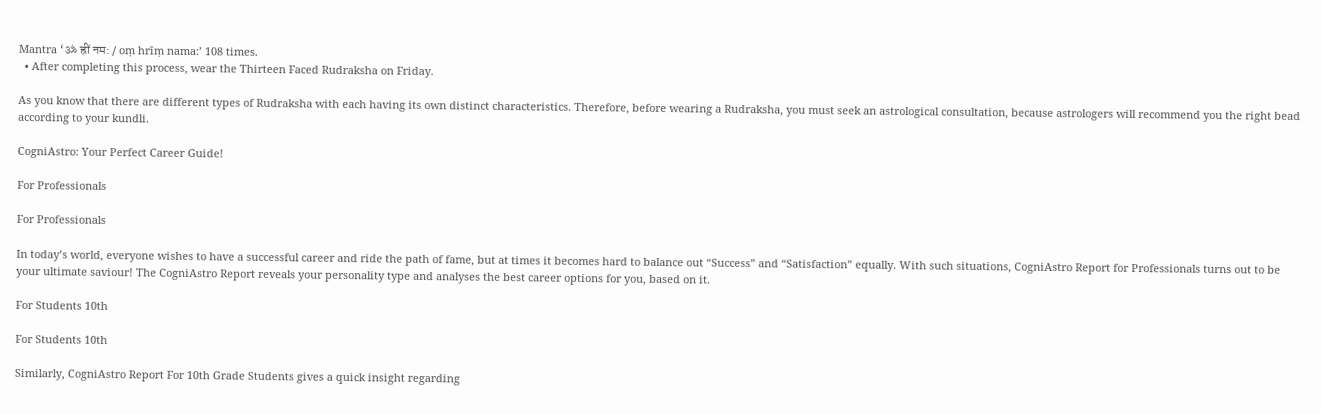Mantra ‘ॐ ह्रीं नम: / oṃ hrīṃ nama:’ 108 times.
  • After completing this process, wear the Thirteen Faced Rudraksha on Friday.

As you know that there are different types of Rudraksha with each having its own distinct characteristics. Therefore, before wearing a Rudraksha, you must seek an astrological consultation, because astrologers will recommend you the right bead according to your kundli.

CogniAstro: Your Perfect Career Guide!

For Professionals

For Professionals

In today’s world, everyone wishes to have a successful career and ride the path of fame, but at times it becomes hard to balance out “Success” and “Satisfaction” equally. With such situations, CogniAstro Report for Professionals turns out to be your ultimate saviour! The CogniAstro Report reveals your personality type and analyses the best career options for you, based on it.

For Students 10th

For Students 10th

Similarly, CogniAstro Report For 10th Grade Students gives a quick insight regarding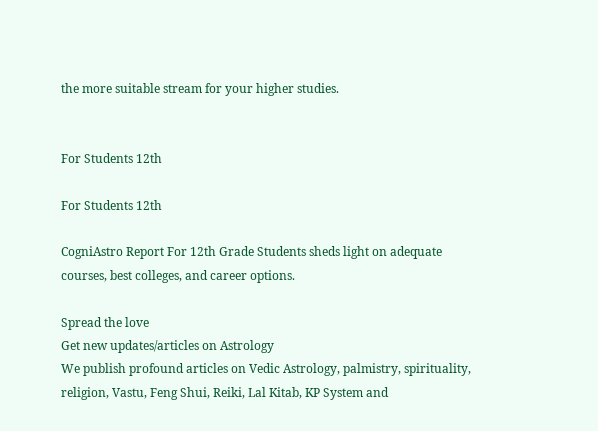the more suitable stream for your higher studies.


For Students 12th

For Students 12th

CogniAstro Report For 12th Grade Students sheds light on adequate courses, best colleges, and career options.

Spread the love
Get new updates/articles on Astrology
We publish profound articles on Vedic Astrology, palmistry, spirituality, religion, Vastu, Feng Shui, Reiki, Lal Kitab, KP System and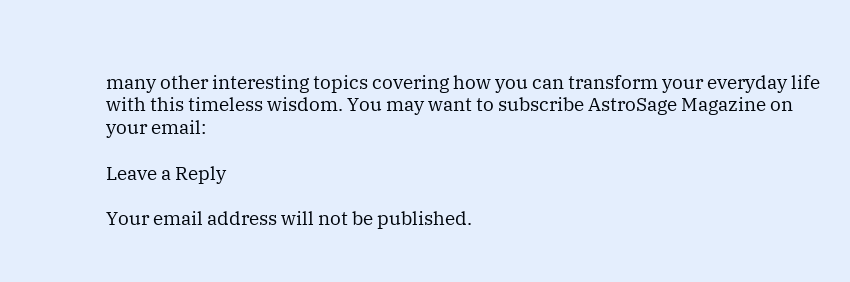many other interesting topics covering how you can transform your everyday life with this timeless wisdom. You may want to subscribe AstroSage Magazine on your email:

Leave a Reply

Your email address will not be published.